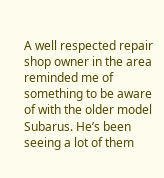A well respected repair shop owner in the area reminded me of something to be aware of with the older model Subarus. He’s been seeing a lot of them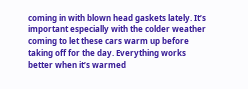coming in with blown head gaskets lately. It’s important especially with the colder weather coming to let these cars warm up before taking off for the day. Everything works better when it’s warmed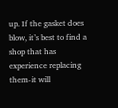up. If the gasket does blow, it’s best to find a shop that has experience replacing them-it will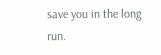save you in the long run.